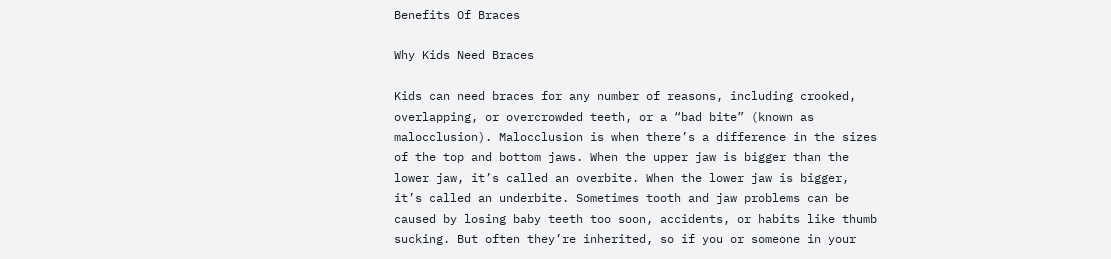Benefits Of Braces

Why Kids Need Braces

Kids can need braces for any number of reasons, including crooked, overlapping, or overcrowded teeth, or a “bad bite” (known as malocclusion). Malocclusion is when there’s a difference in the sizes of the top and bottom jaws. When the upper jaw is bigger than the lower jaw, it’s called an overbite. When the lower jaw is bigger, it’s called an underbite. Sometimes tooth and jaw problems can be caused by losing baby teeth too soon, accidents, or habits like thumb sucking. But often they’re inherited, so if you or someone in your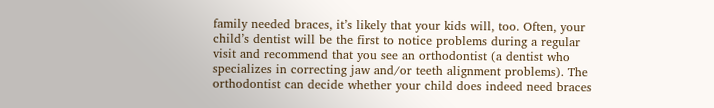family needed braces, it’s likely that your kids will, too. Often, your child’s dentist will be the first to notice problems during a regular visit and recommend that you see an orthodontist (a dentist who specializes in correcting jaw and/or teeth alignment problems). The orthodontist can decide whether your child does indeed need braces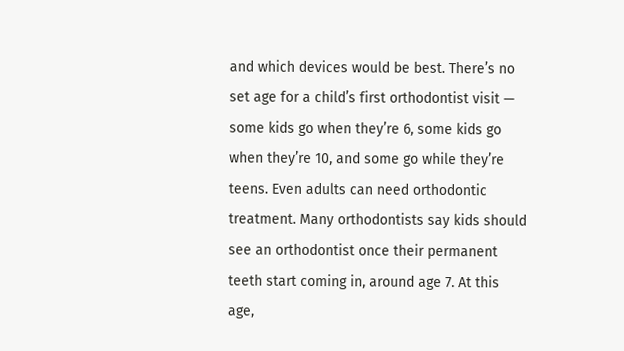and which devices would be best. There’s no set age for a child’s first orthodontist visit — some kids go when they’re 6, some kids go when they’re 10, and some go while they’re teens. Even adults can need orthodontic treatment. Many orthodontists say kids should see an orthodontist once their permanent teeth start coming in, around age 7. At this age,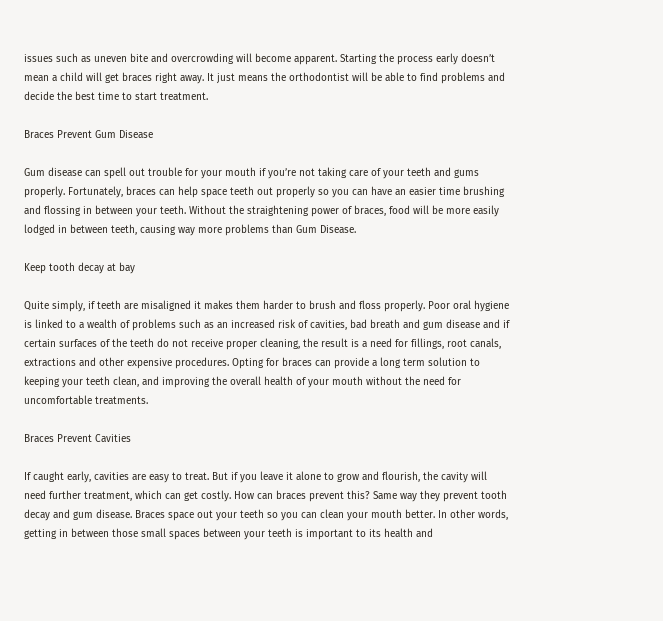issues such as uneven bite and overcrowding will become apparent. Starting the process early doesn’t mean a child will get braces right away. It just means the orthodontist will be able to find problems and decide the best time to start treatment.

Braces Prevent Gum Disease

Gum disease can spell out trouble for your mouth if you’re not taking care of your teeth and gums properly. Fortunately, braces can help space teeth out properly so you can have an easier time brushing and flossing in between your teeth. Without the straightening power of braces, food will be more easily lodged in between teeth, causing way more problems than Gum Disease.

Keep tooth decay at bay

Quite simply, if teeth are misaligned it makes them harder to brush and floss properly. Poor oral hygiene is linked to a wealth of problems such as an increased risk of cavities, bad breath and gum disease and if certain surfaces of the teeth do not receive proper cleaning, the result is a need for fillings, root canals, extractions and other expensive procedures. Opting for braces can provide a long term solution to keeping your teeth clean, and improving the overall health of your mouth without the need for uncomfortable treatments.

Braces Prevent Cavities

If caught early, cavities are easy to treat. But if you leave it alone to grow and flourish, the cavity will need further treatment, which can get costly. How can braces prevent this? Same way they prevent tooth decay and gum disease. Braces space out your teeth so you can clean your mouth better. In other words, getting in between those small spaces between your teeth is important to its health and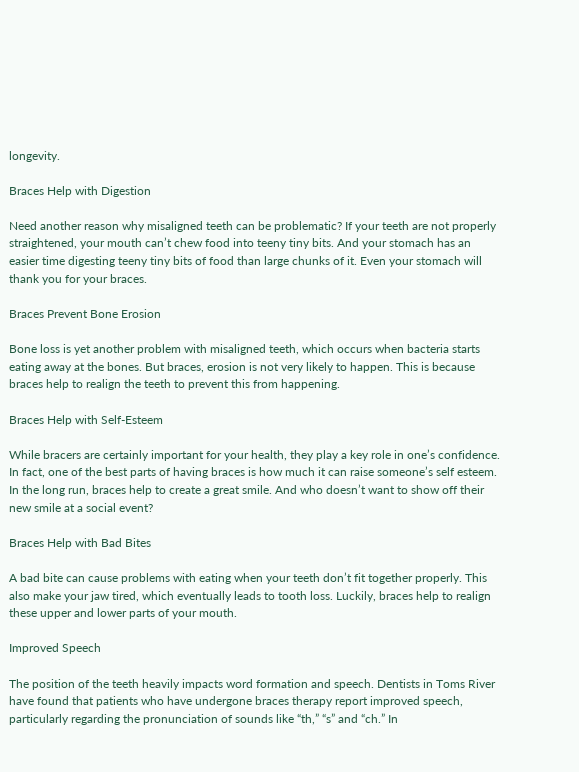longevity.

Braces Help with Digestion

Need another reason why misaligned teeth can be problematic? If your teeth are not properly straightened, your mouth can’t chew food into teeny tiny bits. And your stomach has an easier time digesting teeny tiny bits of food than large chunks of it. Even your stomach will thank you for your braces.

Braces Prevent Bone Erosion

Bone loss is yet another problem with misaligned teeth, which occurs when bacteria starts eating away at the bones. But braces, erosion is not very likely to happen. This is because braces help to realign the teeth to prevent this from happening.

Braces Help with Self-Esteem

While bracers are certainly important for your health, they play a key role in one’s confidence. In fact, one of the best parts of having braces is how much it can raise someone’s self esteem. In the long run, braces help to create a great smile. And who doesn’t want to show off their new smile at a social event?

Braces Help with Bad Bites

A bad bite can cause problems with eating when your teeth don’t fit together properly. This also make your jaw tired, which eventually leads to tooth loss. Luckily, braces help to realign these upper and lower parts of your mouth.

Improved Speech

The position of the teeth heavily impacts word formation and speech. Dentists in Toms River have found that patients who have undergone braces therapy report improved speech, particularly regarding the pronunciation of sounds like “th,” “s” and “ch.” In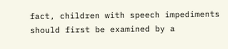fact, children with speech impediments should first be examined by a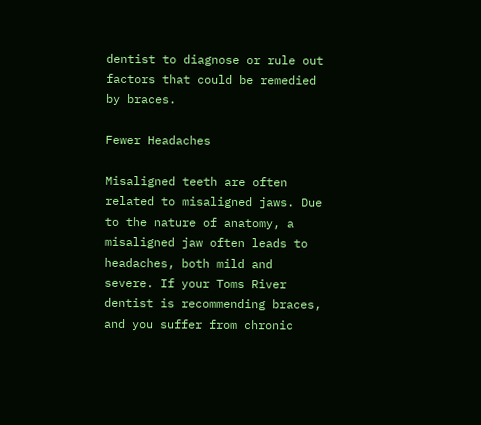dentist to diagnose or rule out factors that could be remedied by braces.

Fewer Headaches

Misaligned teeth are often related to misaligned jaws. Due to the nature of anatomy, a misaligned jaw often leads to headaches, both mild and severe. If your Toms River dentist is recommending braces, and you suffer from chronic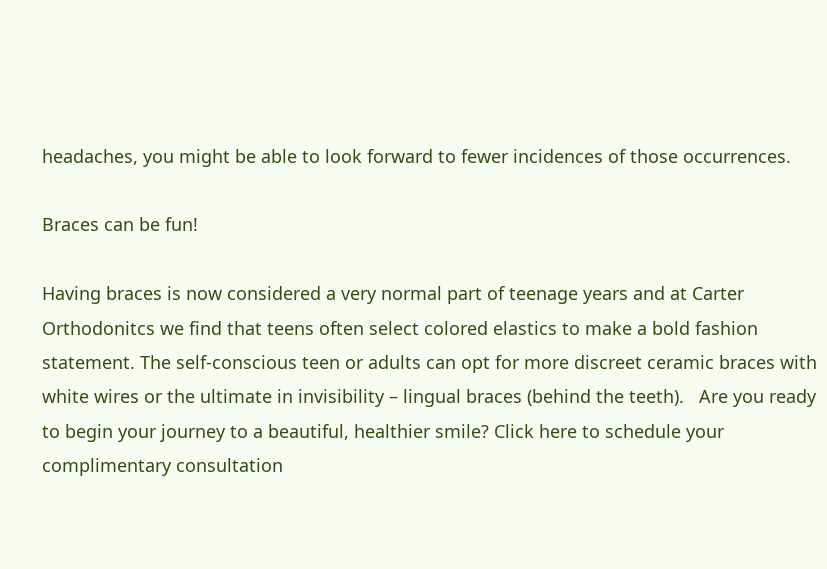headaches, you might be able to look forward to fewer incidences of those occurrences.

Braces can be fun!

Having braces is now considered a very normal part of teenage years and at Carter Orthodonitcs we find that teens often select colored elastics to make a bold fashion statement. The self-conscious teen or adults can opt for more discreet ceramic braces with white wires or the ultimate in invisibility – lingual braces (behind the teeth).   Are you ready to begin your journey to a beautiful, healthier smile? Click here to schedule your complimentary consultation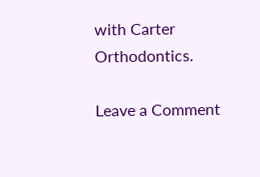with Carter Orthodontics.

Leave a Comment